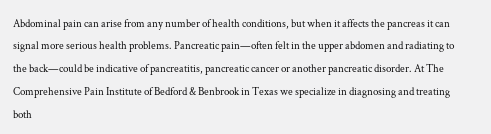Abdominal pain can arise from any number of health conditions, but when it affects the pancreas it can signal more serious health problems. Pancreatic pain—often felt in the upper abdomen and radiating to the back—could be indicative of pancreatitis, pancreatic cancer or another pancreatic disorder. At The Comprehensive Pain Institute of Bedford & Benbrook in Texas we specialize in diagnosing and treating both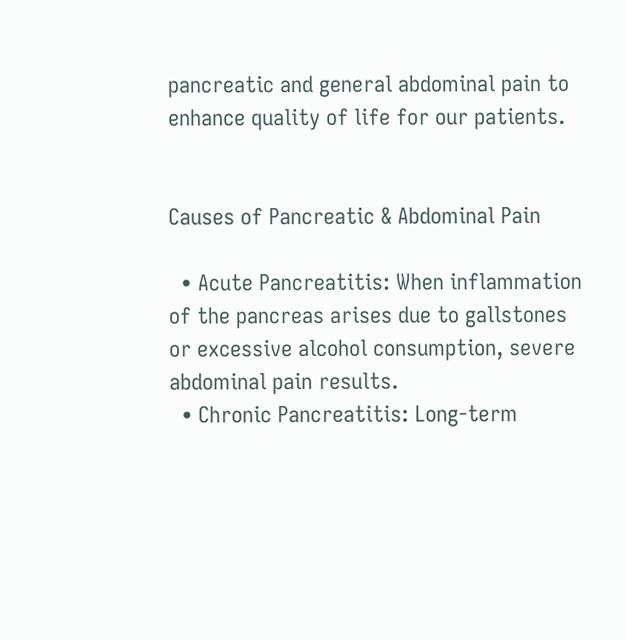pancreatic and general abdominal pain to enhance quality of life for our patients.


Causes of Pancreatic & Abdominal Pain

  • Acute Pancreatitis: When inflammation of the pancreas arises due to gallstones or excessive alcohol consumption, severe abdominal pain results.
  • Chronic Pancreatitis: Long-term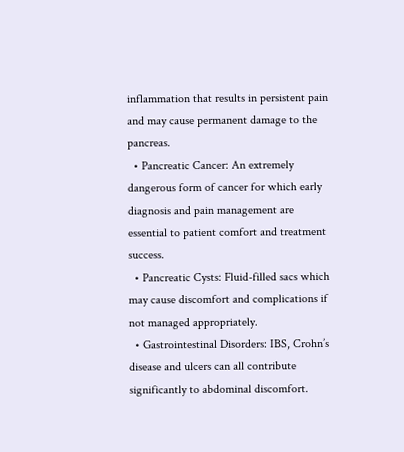inflammation that results in persistent pain and may cause permanent damage to the pancreas.
  • Pancreatic Cancer: An extremely dangerous form of cancer for which early diagnosis and pain management are essential to patient comfort and treatment success.
  • Pancreatic Cysts: Fluid-filled sacs which may cause discomfort and complications if not managed appropriately.
  • Gastrointestinal Disorders: IBS, Crohn’s disease and ulcers can all contribute significantly to abdominal discomfort.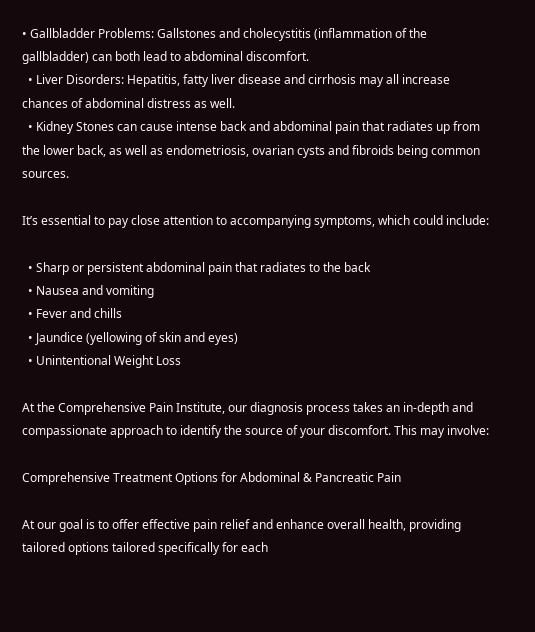• Gallbladder Problems: Gallstones and cholecystitis (inflammation of the gallbladder) can both lead to abdominal discomfort.
  • Liver Disorders: Hepatitis, fatty liver disease and cirrhosis may all increase chances of abdominal distress as well.
  • Kidney Stones can cause intense back and abdominal pain that radiates up from the lower back, as well as endometriosis, ovarian cysts and fibroids being common sources.

It’s essential to pay close attention to accompanying symptoms, which could include:

  • Sharp or persistent abdominal pain that radiates to the back
  • Nausea and vomiting
  • Fever and chills
  • Jaundice (yellowing of skin and eyes)
  • Unintentional Weight Loss

At the Comprehensive Pain Institute, our diagnosis process takes an in-depth and compassionate approach to identify the source of your discomfort. This may involve:

Comprehensive Treatment Options for Abdominal & Pancreatic Pain

At our goal is to offer effective pain relief and enhance overall health, providing tailored options tailored specifically for each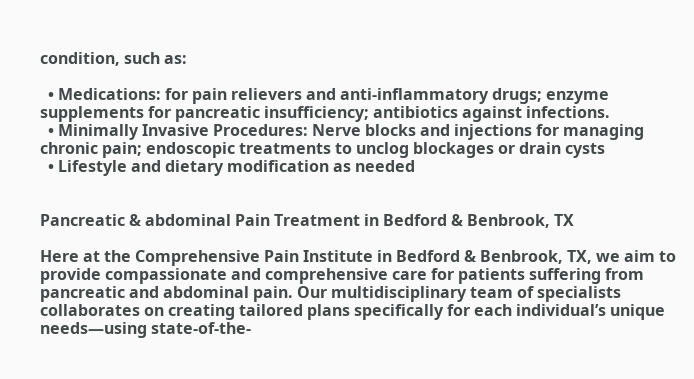condition, such as:

  • Medications: for pain relievers and anti-inflammatory drugs; enzyme supplements for pancreatic insufficiency; antibiotics against infections.
  • Minimally Invasive Procedures: Nerve blocks and injections for managing chronic pain; endoscopic treatments to unclog blockages or drain cysts
  • Lifestyle and dietary modification as needed


Pancreatic & abdominal Pain Treatment in Bedford & Benbrook, TX

Here at the Comprehensive Pain Institute in Bedford & Benbrook, TX, we aim to provide compassionate and comprehensive care for patients suffering from pancreatic and abdominal pain. Our multidisciplinary team of specialists collaborates on creating tailored plans specifically for each individual’s unique needs—using state-of-the-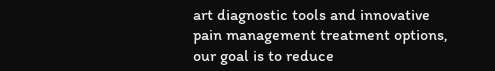art diagnostic tools and innovative pain management treatment options, our goal is to reduce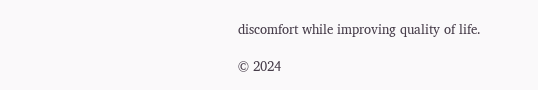discomfort while improving quality of life.

© 2024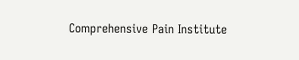Comprehensive Pain Institute